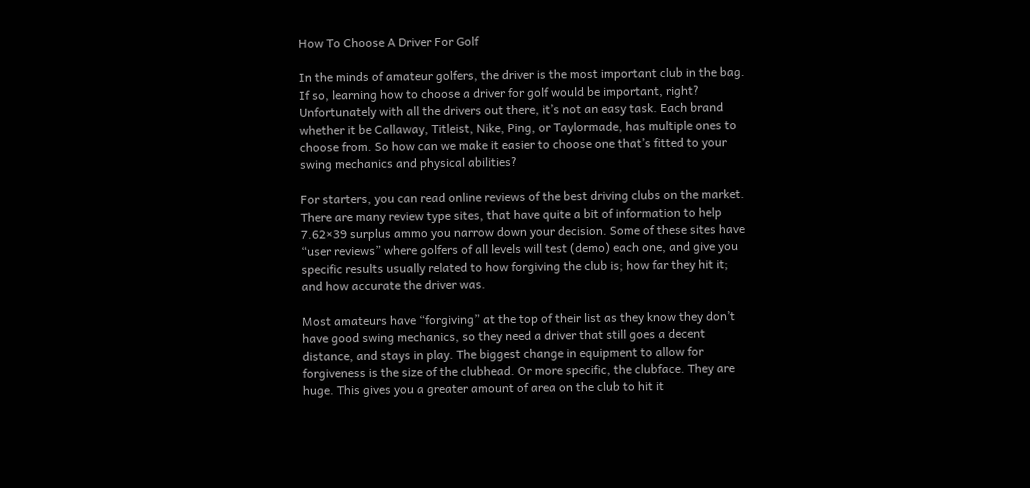How To Choose A Driver For Golf

In the minds of amateur golfers, the driver is the most important club in the bag. If so, learning how to choose a driver for golf would be important, right? Unfortunately with all the drivers out there, it’s not an easy task. Each brand whether it be Callaway, Titleist, Nike, Ping, or Taylormade, has multiple ones to choose from. So how can we make it easier to choose one that’s fitted to your swing mechanics and physical abilities?

For starters, you can read online reviews of the best driving clubs on the market. There are many review type sites, that have quite a bit of information to help 7.62×39 surplus ammo you narrow down your decision. Some of these sites have “user reviews” where golfers of all levels will test (demo) each one, and give you specific results usually related to how forgiving the club is; how far they hit it; and how accurate the driver was.

Most amateurs have “forgiving” at the top of their list as they know they don’t have good swing mechanics, so they need a driver that still goes a decent distance, and stays in play. The biggest change in equipment to allow for forgiveness is the size of the clubhead. Or more specific, the clubface. They are huge. This gives you a greater amount of area on the club to hit it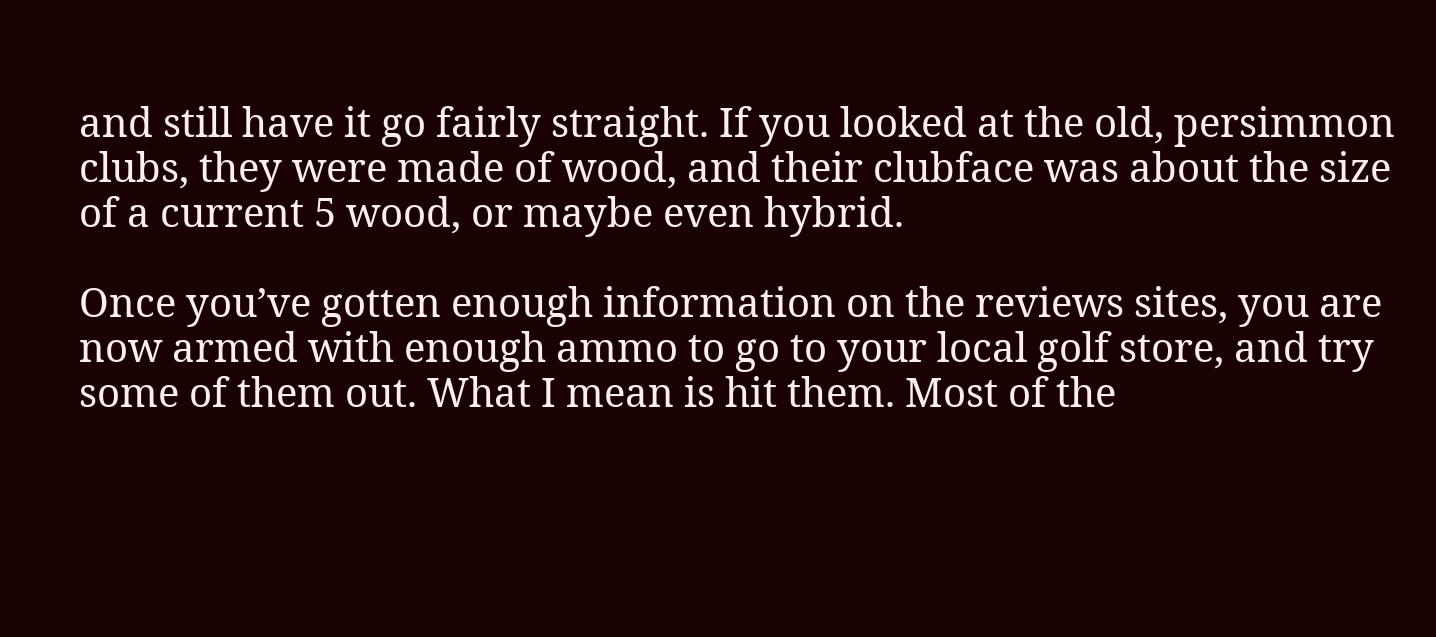and still have it go fairly straight. If you looked at the old, persimmon clubs, they were made of wood, and their clubface was about the size of a current 5 wood, or maybe even hybrid.

Once you’ve gotten enough information on the reviews sites, you are now armed with enough ammo to go to your local golf store, and try some of them out. What I mean is hit them. Most of the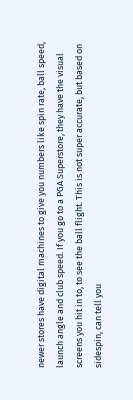newer stores have digital machines to give you numbers like spin rate, ball speed, launch angle and club speed. If you go to a PGA Superstore, they have the visual screens you hit in to, to see the ball flight. This is not super accurate, but based on sidespin, can tell you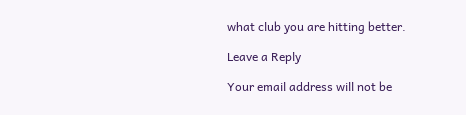what club you are hitting better.

Leave a Reply

Your email address will not be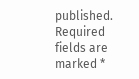published. Required fields are marked *